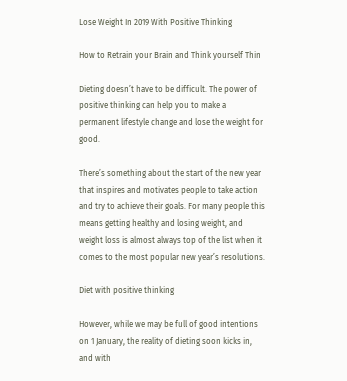Lose Weight In 2019 With Positive Thinking

How to Retrain your Brain and Think yourself Thin

Dieting doesn’t have to be difficult. The power of positive thinking can help you to make a permanent lifestyle change and lose the weight for good.

There’s something about the start of the new year that inspires and motivates people to take action and try to achieve their goals. For many people this means getting healthy and losing weight, and weight loss is almost always top of the list when it comes to the most popular new year’s resolutions.

Diet with positive thinking

However, while we may be full of good intentions on 1 January, the reality of dieting soon kicks in, and with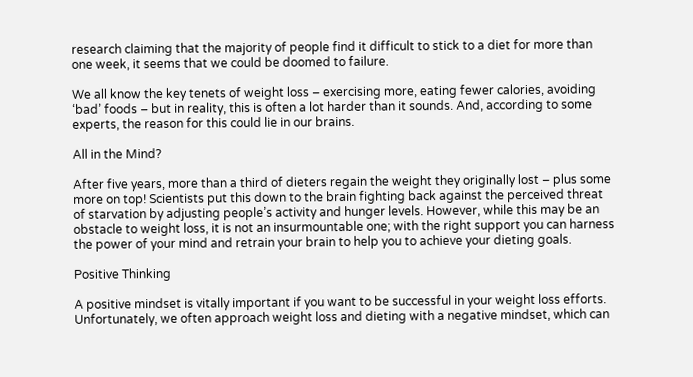research claiming that the majority of people find it difficult to stick to a diet for more than one week, it seems that we could be doomed to failure.

We all know the key tenets of weight loss – exercising more, eating fewer calories, avoiding ‘bad’ foods – but in reality, this is often a lot harder than it sounds. And, according to some experts, the reason for this could lie in our brains.

All in the Mind?

After five years, more than a third of dieters regain the weight they originally lost – plus some more on top! Scientists put this down to the brain fighting back against the perceived threat of starvation by adjusting people’s activity and hunger levels. However, while this may be an obstacle to weight loss, it is not an insurmountable one; with the right support you can harness the power of your mind and retrain your brain to help you to achieve your dieting goals.

Positive Thinking

A positive mindset is vitally important if you want to be successful in your weight loss efforts. Unfortunately, we often approach weight loss and dieting with a negative mindset, which can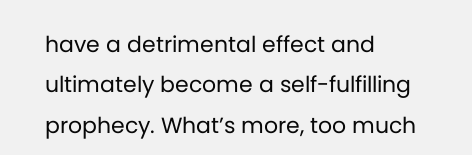have a detrimental effect and ultimately become a self-fulfilling prophecy. What’s more, too much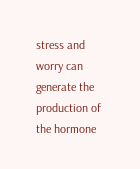stress and worry can generate the production of the hormone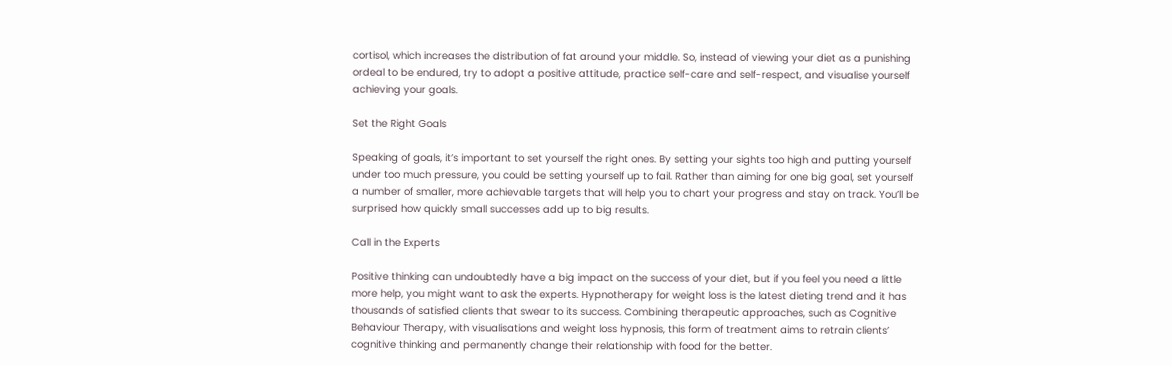cortisol, which increases the distribution of fat around your middle. So, instead of viewing your diet as a punishing ordeal to be endured, try to adopt a positive attitude, practice self-care and self-respect, and visualise yourself achieving your goals.

Set the Right Goals

Speaking of goals, it’s important to set yourself the right ones. By setting your sights too high and putting yourself under too much pressure, you could be setting yourself up to fail. Rather than aiming for one big goal, set yourself a number of smaller, more achievable targets that will help you to chart your progress and stay on track. You’ll be surprised how quickly small successes add up to big results.

Call in the Experts

Positive thinking can undoubtedly have a big impact on the success of your diet, but if you feel you need a little more help, you might want to ask the experts. Hypnotherapy for weight loss is the latest dieting trend and it has thousands of satisfied clients that swear to its success. Combining therapeutic approaches, such as Cognitive Behaviour Therapy, with visualisations and weight loss hypnosis, this form of treatment aims to retrain clients’ cognitive thinking and permanently change their relationship with food for the better.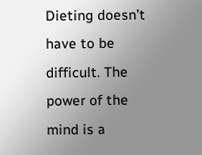Dieting doesn’t have to be difficult. The power of the mind is a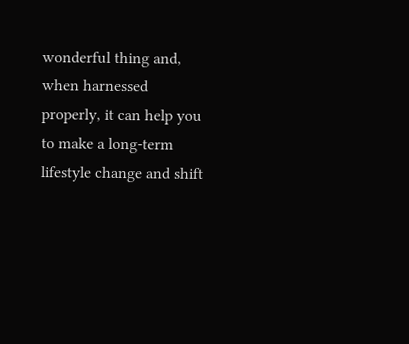wonderful thing and, when harnessed properly, it can help you to make a long-term lifestyle change and shift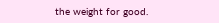the weight for good.